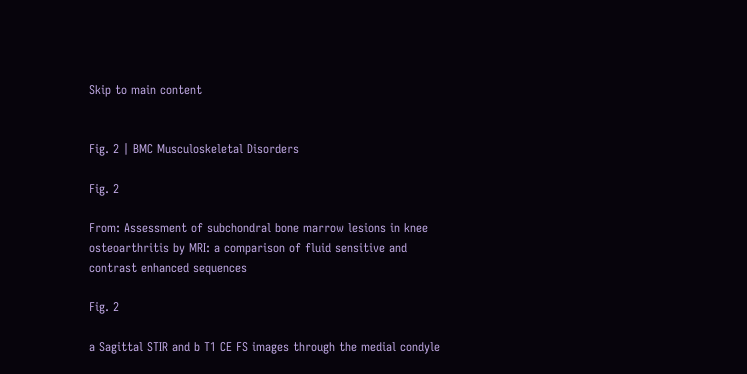Skip to main content


Fig. 2 | BMC Musculoskeletal Disorders

Fig. 2

From: Assessment of subchondral bone marrow lesions in knee osteoarthritis by MRI: a comparison of fluid sensitive and contrast enhanced sequences

Fig. 2

a Sagittal STIR and b T1 CE FS images through the medial condyle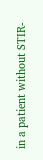in a patient without STIR-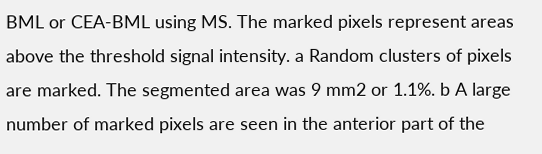BML or CEA-BML using MS. The marked pixels represent areas above the threshold signal intensity. a Random clusters of pixels are marked. The segmented area was 9 mm2 or 1.1%. b A large number of marked pixels are seen in the anterior part of the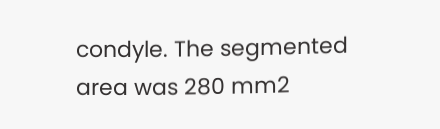condyle. The segmented area was 280 mm2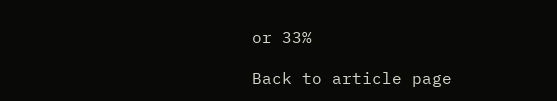or 33%

Back to article page